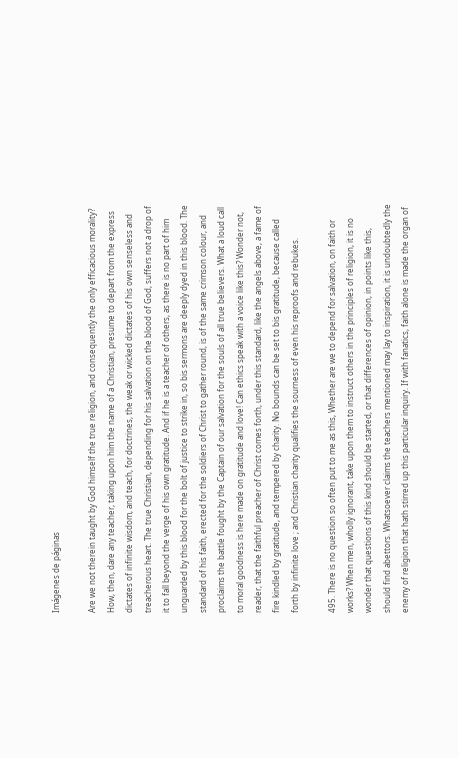Imágenes de páginas

Are we not therein taught by God himself the true religion, and consequently the only efficacious morality? How, then, dare any teacher, taking upon him the name of a Christian, presume to depart from the express dictates of infinite wisdom, and teach, for doctrines, the weak or wicked dictates of his own senseless and treacherous heart. The true Christian, depending for his salvation on the blood of God, suffers not a drop of it to fall beyond the verge of his own gratitude. And if he is a teacher of others, as there is no part of him unguarded by this blood for the bolt of justice to strike in, so bis sermons are deeply dyed in this blood. The standard of his faith, erected for the soldiers of Christ to gather round, is of the same crimson colour, and proclaims the battle fought by the Captain of our salvation for the souls of all true believers. What a loud call to moral goodness is here made on gratitude and love! Can ethics speak with a voice like this? Wonder not, reader, that the faithful preacher of Christ comes forth, under this standard, like the angels above, a fame of fire kindled by gratitude, and tempered by charity. No bounds can be set to bis gratitude, because called forth by infinite love ; and Christian charity qualifies the sourness of even his reproofs and rebukes.

495. There is no question so often put to me as this, Whether are we to depend for salvation, on faith or works? When men, wholly ignorant, take upon them to instruct others in the principles of religion, it is no wonder that questions of this kind should be started, or that differences of opinion, in points like this, should find abettors. Whatsoever claims the teachers mentioned may lay to inspiration, it is undoubtedly the enemy of religion that hath stirred up this particular inquiry. If with fanatics, faith alone is made the organ of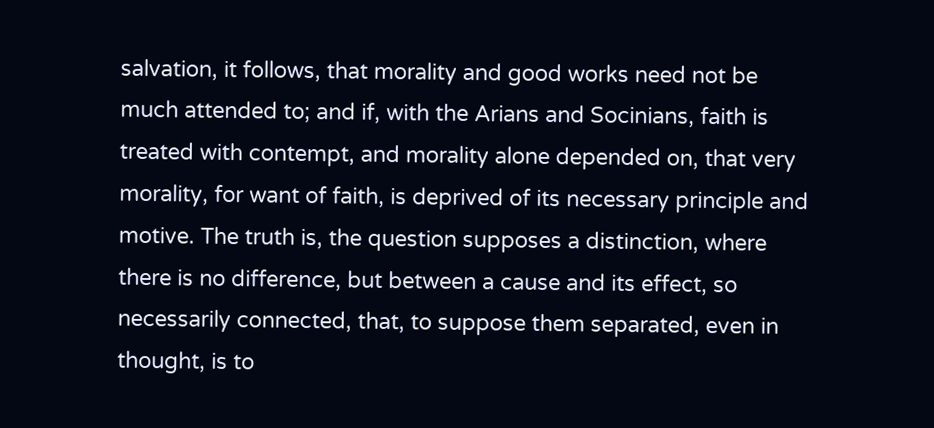salvation, it follows, that morality and good works need not be much attended to; and if, with the Arians and Socinians, faith is treated with contempt, and morality alone depended on, that very morality, for want of faith, is deprived of its necessary principle and motive. The truth is, the question supposes a distinction, where there is no difference, but between a cause and its effect, so necessarily connected, that, to suppose them separated, even in thought, is to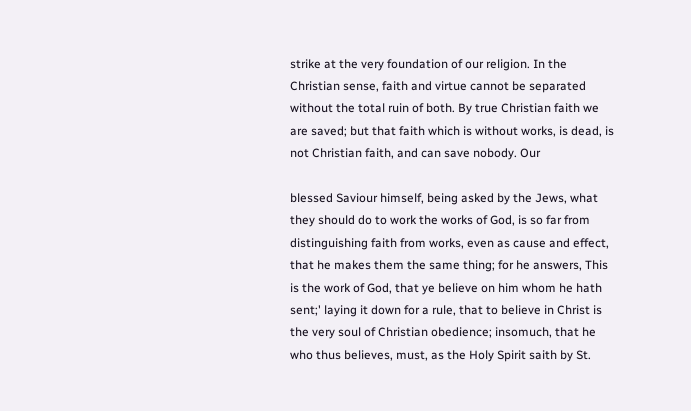strike at the very foundation of our religion. In the Christian sense, faith and virtue cannot be separated without the total ruin of both. By true Christian faith we are saved; but that faith which is without works, is dead, is not Christian faith, and can save nobody. Our

blessed Saviour himself, being asked by the Jews, what they should do to work the works of God, is so far from distinguishing faith from works, even as cause and effect, that he makes them the same thing; for he answers, This is the work of God, that ye believe on him whom he hath sent;' laying it down for a rule, that to believe in Christ is the very soul of Christian obedience; insomuch, that he who thus believes, must, as the Holy Spirit saith by St.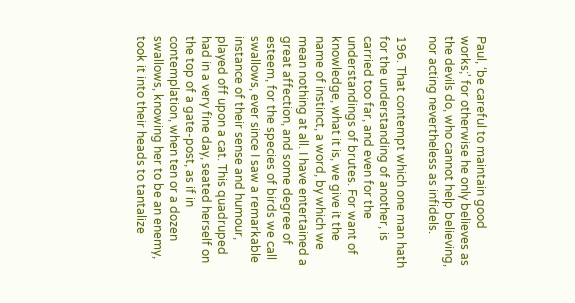Paul, ‘be careful to maintain good works;' for otherwise he only believes as the devils do, who cannot help believing, nor acting nevertheless as infidels.

196. That contempt which one man hath for the understanding of another, is carried too far, and even for the understandings of brutes. For want of knowledge, what it is, we give it the name of instinct, a word, by which we mean nothing at all. I have entertained a great affection, and some degree of esteem, for the species of birds we call swallows, ever since I saw a remarkable instance of their sense and humour, played off upon a cat. This quadruped had in a very fine day, seated herself on the top of a gate-post, as if in contemplation, when ten or a dozen swallows, knowing her to be an enemy, took it into their heads to tantalize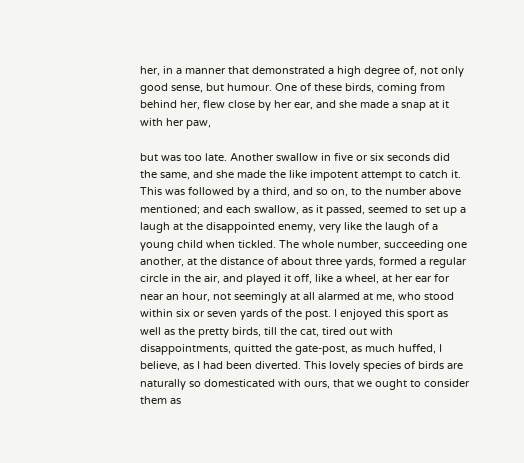her, in a manner that demonstrated a high degree of, not only good sense, but humour. One of these birds, coming from behind her, flew close by her ear, and she made a snap at it with her paw,

but was too late. Another swallow in five or six seconds did the same, and she made the like impotent attempt to catch it. This was followed by a third, and so on, to the number above mentioned; and each swallow, as it passed, seemed to set up a laugh at the disappointed enemy, very like the laugh of a young child when tickled. The whole number, succeeding one another, at the distance of about three yards, formed a regular circle in the air, and played it off, like a wheel, at her ear for near an hour, not seemingly at all alarmed at me, who stood within six or seven yards of the post. I enjoyed this sport as well as the pretty birds, till the cat, tired out with disappointments, quitted the gate-post, as much huffed, I believe, as I had been diverted. This lovely species of birds are naturally so domesticated with ours, that we ought to consider them as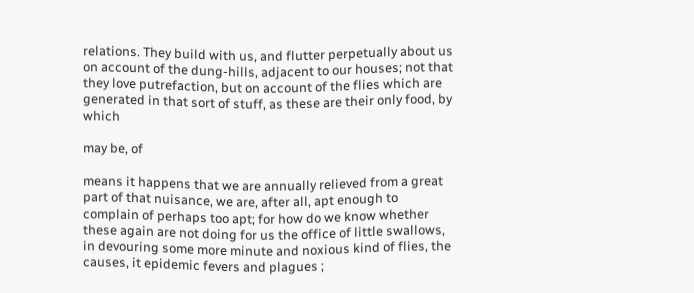relations. They build with us, and flutter perpetually about us on account of the dung-hills, adjacent to our houses; not that they love putrefaction, but on account of the flies which are generated in that sort of stuff, as these are their only food, by which

may be, of

means it happens that we are annually relieved from a great part of that nuisance, we are, after all, apt enough to complain of perhaps too apt; for how do we know whether these again are not doing for us the office of little swallows, in devouring some more minute and noxious kind of flies, the causes, it epidemic fevers and plagues ;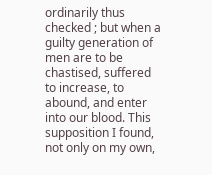ordinarily thus checked ; but when a guilty generation of men are to be chastised, suffered to increase, to abound, and enter into our blood. This supposition I found, not only on my own,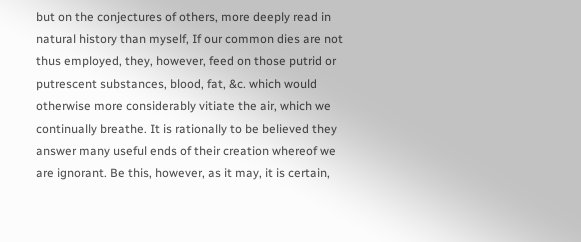but on the conjectures of others, more deeply read in natural history than myself, If our common dies are not thus employed, they, however, feed on those putrid or putrescent substances, blood, fat, &c. which would otherwise more considerably vitiate the air, which we continually breathe. It is rationally to be believed they answer many useful ends of their creation whereof we are ignorant. Be this, however, as it may, it is certain,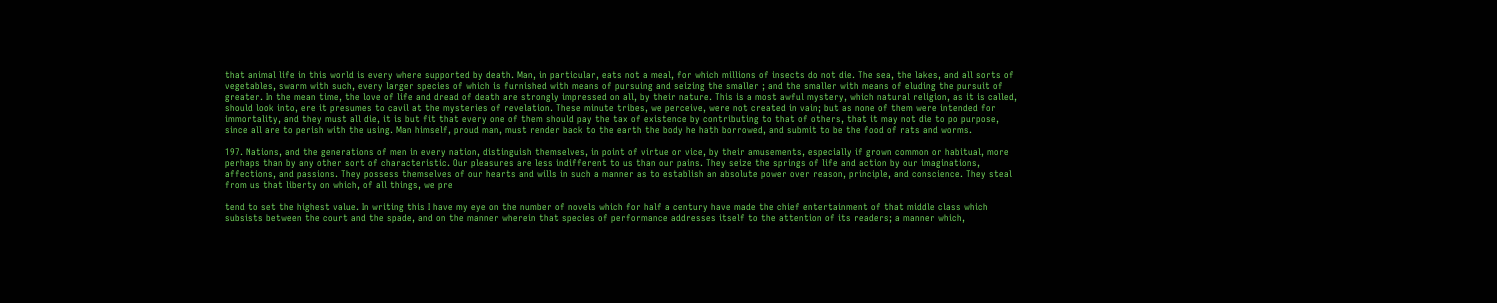that animal life in this world is every where supported by death. Man, in particular, eats not a meal, for which millions of insects do not die. The sea, the lakes, and all sorts of vegetables, swarm with such, every larger species of which is furnished with means of pursuing and seizing the smaller ; and the smaller with means of eluding the pursuit of greater. In the mean time, the love of life and dread of death are strongly impressed on all, by their nature. This is a most awful mystery, which natural religion, as it is called, should look into, ere it presumes to cavil at the mysteries of revelation. These minute tribes, we perceive, were not created in vain; but as none of them were intended for immortality, and they must all die, it is but fit that every one of them should pay the tax of existence by contributing to that of others, that it may not die to po purpose, since all are to perish with the using. Man himself, proud man, must render back to the earth the body he hath borrowed, and submit to be the food of rats and worms.

197. Nations, and the generations of men in every nation, distinguish themselves, in point of virtue or vice, by their amusements, especially if grown common or habitual, more perhaps than by any other sort of characteristic. Our pleasures are less indifferent to us than our pains. They seize the springs of life and action by our imaginations, affections, and passions. They possess themselves of our hearts and wills in such a manner as to establish an absolute power over reason, principle, and conscience. They steal from us that liberty on which, of all things, we pre

tend to set the highest value. In writing this I have my eye on the number of novels which for half a century have made the chief entertainment of that middle class which subsists between the court and the spade, and on the manner wherein that species of performance addresses itself to the attention of its readers; a manner which,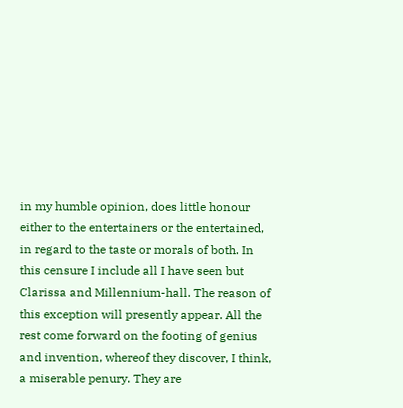in my humble opinion, does little honour either to the entertainers or the entertained, in regard to the taste or morals of both. In this censure I include all I have seen but Clarissa and Millennium-hall. The reason of this exception will presently appear. All the rest come forward on the footing of genius and invention, whereof they discover, I think, a miserable penury. They are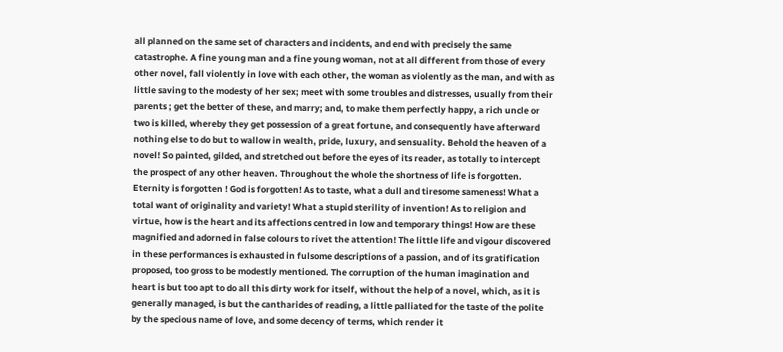all planned on the same set of characters and incidents, and end with precisely the same catastrophe. A fine young man and a fine young woman, not at all different from those of every other novel, fall violently in love with each other, the woman as violently as the man, and with as little saving to the modesty of her sex; meet with some troubles and distresses, usually from their parents ; get the better of these, and marry; and, to make them perfectly happy, a rich uncle or two is killed, whereby they get possession of a great fortune, and consequently have afterward nothing else to do but to wallow in wealth, pride, luxury, and sensuality. Behold the heaven of a novel! So painted, gilded, and stretched out before the eyes of its reader, as totally to intercept the prospect of any other heaven. Throughout the whole the shortness of life is forgotten. Eternity is forgotten ! God is forgotten! As to taste, what a dull and tiresome sameness! What a total want of originality and variety! What a stupid sterility of invention! As to religion and virtue, how is the heart and its affections centred in low and temporary things! How are these magnified and adorned in false colours to rivet the attention! The little life and vigour discovered in these performances is exhausted in fulsome descriptions of a passion, and of its gratification proposed, too gross to be modestly mentioned. The corruption of the human imagination and heart is but too apt to do all this dirty work for itself, without the help of a novel, which, as it is generally managed, is but the cantharides of reading, a little palliated for the taste of the polite by the specious name of love, and some decency of terms, which render it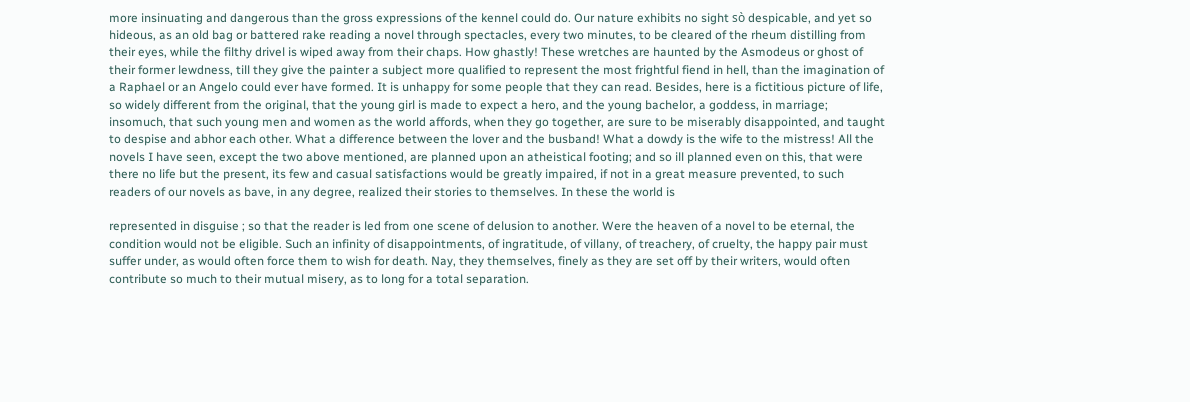more insinuating and dangerous than the gross expressions of the kennel could do. Our nature exhibits no sight sò despicable, and yet so hideous, as an old bag or battered rake reading a novel through spectacles, every two minutes, to be cleared of the rheum distilling from their eyes, while the filthy drivel is wiped away from their chaps. How ghastly! These wretches are haunted by the Asmodeus or ghost of their former lewdness, till they give the painter a subject more qualified to represent the most frightful fiend in hell, than the imagination of a Raphael or an Angelo could ever have formed. It is unhappy for some people that they can read. Besides, here is a fictitious picture of life, so widely different from the original, that the young girl is made to expect a hero, and the young bachelor, a goddess, in marriage; insomuch, that such young men and women as the world affords, when they go together, are sure to be miserably disappointed, and taught to despise and abhor each other. What a difference between the lover and the busband! What a dowdy is the wife to the mistress! All the novels I have seen, except the two above mentioned, are planned upon an atheistical footing; and so ill planned even on this, that were there no life but the present, its few and casual satisfactions would be greatly impaired, if not in a great measure prevented, to such readers of our novels as bave, in any degree, realized their stories to themselves. In these the world is

represented in disguise ; so that the reader is led from one scene of delusion to another. Were the heaven of a novel to be eternal, the condition would not be eligible. Such an infinity of disappointments, of ingratitude, of villany, of treachery, of cruelty, the happy pair must suffer under, as would often force them to wish for death. Nay, they themselves, finely as they are set off by their writers, would often contribute so much to their mutual misery, as to long for a total separation.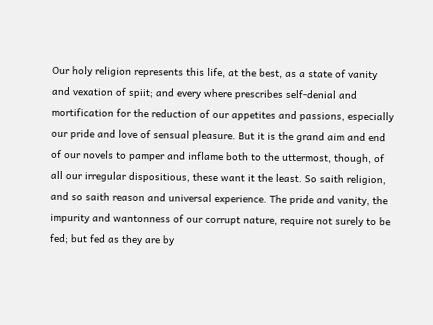Our holy religion represents this life, at the best, as a state of vanity and vexation of spiit; and every where prescribes self-denial and mortification for the reduction of our appetites and passions, especially our pride and love of sensual pleasure. But it is the grand aim and end of our novels to pamper and inflame both to the uttermost, though, of all our irregular dispositious, these want it the least. So saith religion, and so saith reason and universal experience. The pride and vanity, the impurity and wantonness of our corrupt nature, require not surely to be fed; but fed as they are by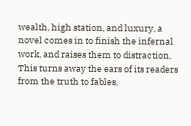wealth, high station, and luxury, a novel comes in to finish the infernal work, and raises them to distraction, This turns away the ears of its readers from the truth to fables,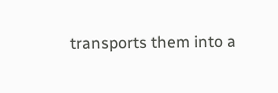transports them into a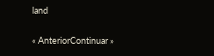land

« AnteriorContinuar »